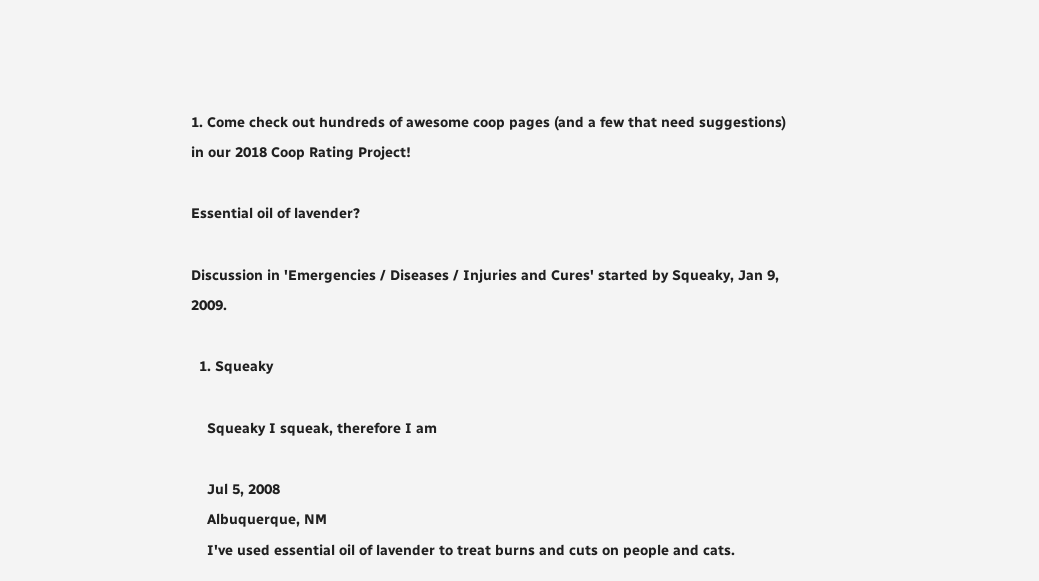1. Come check out hundreds of awesome coop pages (and a few that need suggestions) in our 2018 Coop Rating Project!

Essential oil of lavender?

Discussion in 'Emergencies / Diseases / Injuries and Cures' started by Squeaky, Jan 9, 2009.

  1. Squeaky

    Squeaky I squeak, therefore I am

    Jul 5, 2008
    Albuquerque, NM
    I've used essential oil of lavender to treat burns and cuts on people and cats.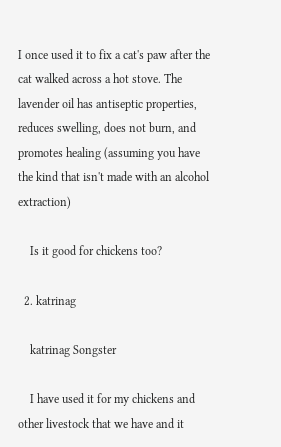I once used it to fix a cat's paw after the cat walked across a hot stove. The lavender oil has antiseptic properties, reduces swelling, does not burn, and promotes healing (assuming you have the kind that isn't made with an alcohol extraction)

    Is it good for chickens too?

  2. katrinag

    katrinag Songster

    I have used it for my chickens and other livestock that we have and it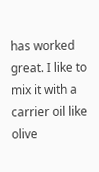has worked great. I like to mix it with a carrier oil like olive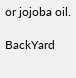or jojoba oil.

BackYard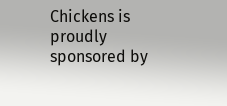Chickens is proudly sponsored by